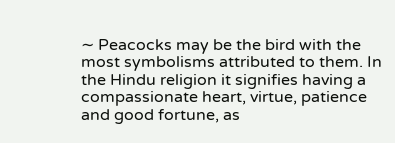∼ Peacocks may be the bird with the most symbolisms attributed to them. In the Hindu religion it signifies having a compassionate heart, virtue, patience and good fortune, as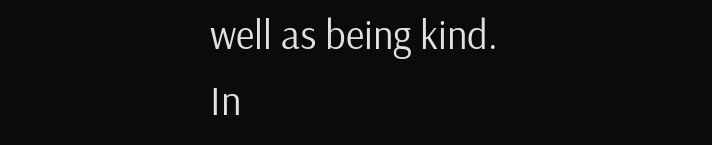well as being kind. In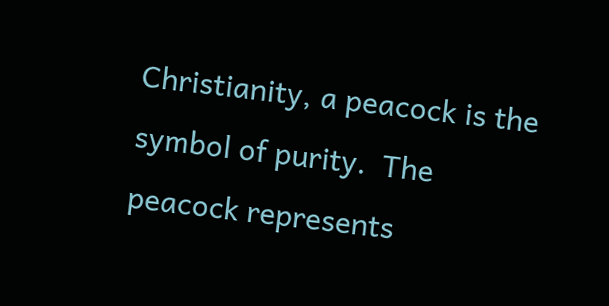Christianity, a peacock is the symbol of purity.  The peacock represents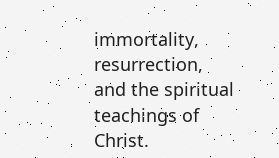immortality, resurrection, and the spiritual teachings of Christ.